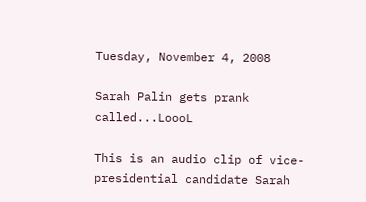Tuesday, November 4, 2008

Sarah Palin gets prank called...LoooL

This is an audio clip of vice-presidential candidate Sarah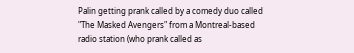Palin getting prank called by a comedy duo called "The Masked Avengers" from a Montreal-based radio station (who prank called as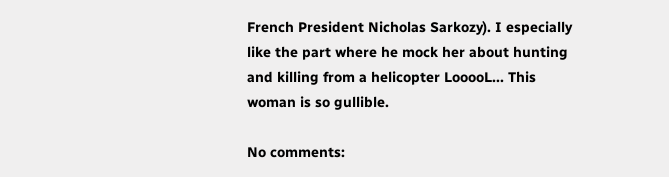French President Nicholas Sarkozy). I especially like the part where he mock her about hunting and killing from a helicopter LooooL... This woman is so gullible.

No comments: